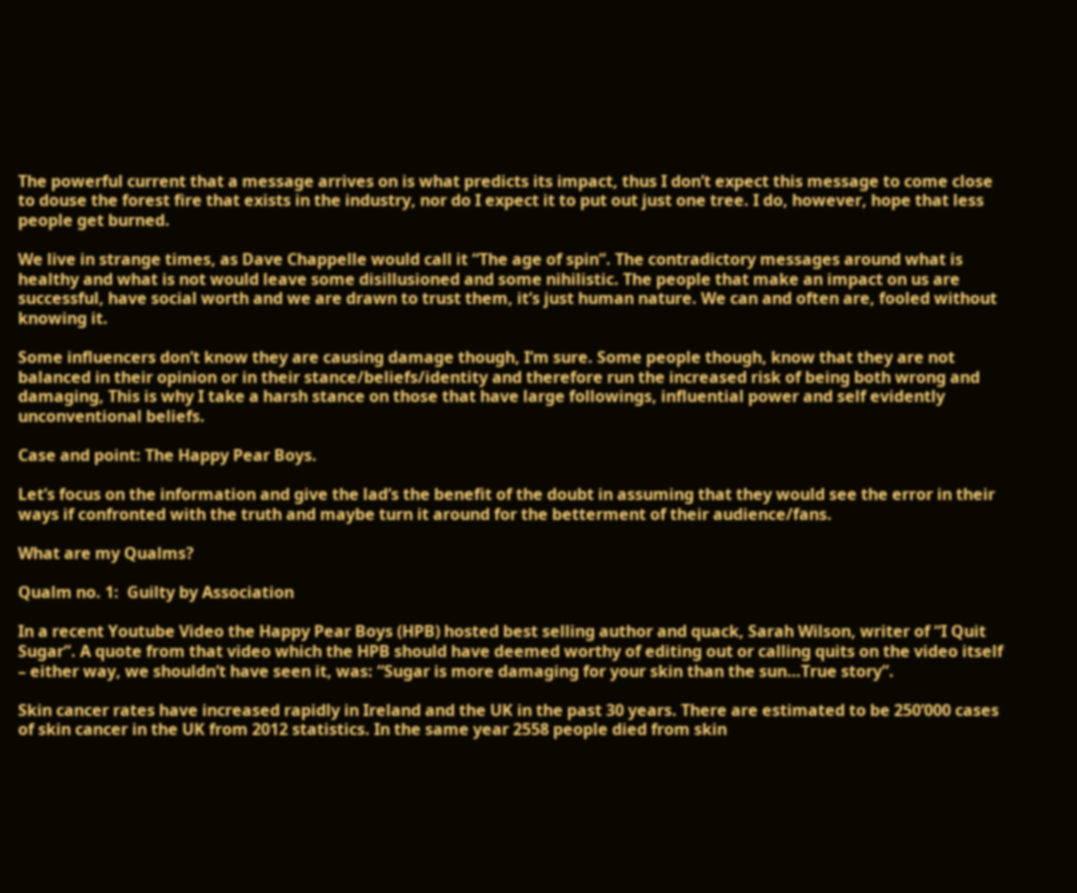The powerful current that a message arrives on is what predicts its impact, thus I don’t expect this message to come close to douse the forest fire that exists in the industry, nor do I expect it to put out just one tree. I do, however, hope that less people get burned.

We live in strange times, as Dave Chappelle would call it “The age of spin”. The contradictory messages around what is healthy and what is not would leave some disillusioned and some nihilistic. The people that make an impact on us are successful, have social worth and we are drawn to trust them, it’s just human nature. We can and often are, fooled without knowing it.

Some influencers don’t know they are causing damage though, I’m sure. Some people though, know that they are not balanced in their opinion or in their stance/beliefs/identity and therefore run the increased risk of being both wrong and damaging, This is why I take a harsh stance on those that have large followings, influential power and self evidently unconventional beliefs.

Case and point: The Happy Pear Boys.

Let’s focus on the information and give the lad’s the benefit of the doubt in assuming that they would see the error in their ways if confronted with the truth and maybe turn it around for the betterment of their audience/fans.

What are my Qualms?

Qualm no. 1:  Guilty by Association

In a recent Youtube Video the Happy Pear Boys (HPB) hosted best selling author and quack, Sarah Wilson, writer of “I Quit Sugar”. A quote from that video which the HPB should have deemed worthy of editing out or calling quits on the video itself – either way, we shouldn’t have seen it, was: “Sugar is more damaging for your skin than the sun…True story”.

Skin cancer rates have increased rapidly in Ireland and the UK in the past 30 years. There are estimated to be 250’000 cases of skin cancer in the UK from 2012 statistics. In the same year 2558 people died from skin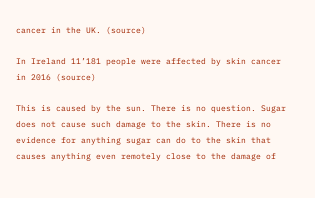cancer in the UK. (source)

In Ireland 11’181 people were affected by skin cancer in 2016 (source)

This is caused by the sun. There is no question. Sugar does not cause such damage to the skin. There is no evidence for anything sugar can do to the skin that causes anything even remotely close to the damage of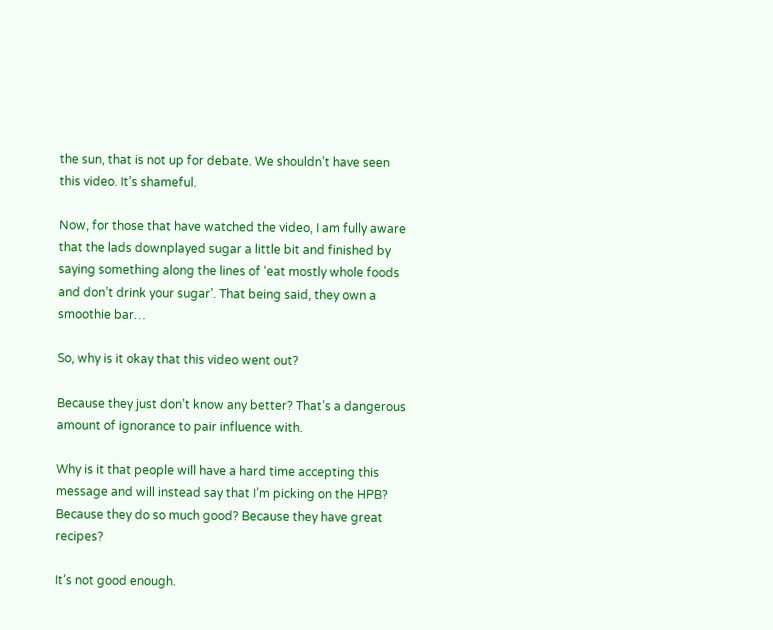the sun, that is not up for debate. We shouldn’t have seen this video. It’s shameful.

Now, for those that have watched the video, I am fully aware that the lads downplayed sugar a little bit and finished by saying something along the lines of ‘eat mostly whole foods and don’t drink your sugar’. That being said, they own a smoothie bar…

So, why is it okay that this video went out?

Because they just don’t know any better? That’s a dangerous amount of ignorance to pair influence with.

Why is it that people will have a hard time accepting this message and will instead say that I’m picking on the HPB? Because they do so much good? Because they have great recipes?

It’s not good enough.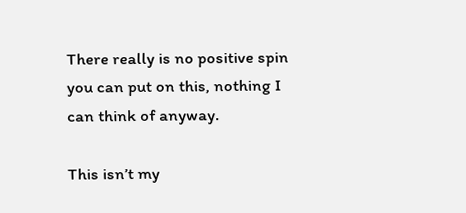There really is no positive spin you can put on this, nothing I can think of anyway.

This isn’t my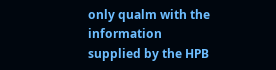only qualm with the information supplied by the HPB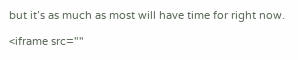but it’s as much as most will have time for right now.

<iframe src=""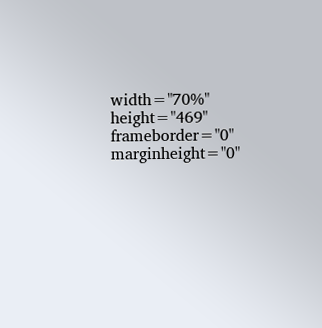width="70%" height="469" frameborder="0" marginheight="0"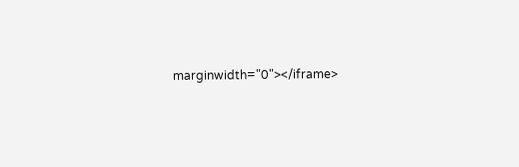marginwidth="0"></iframe>